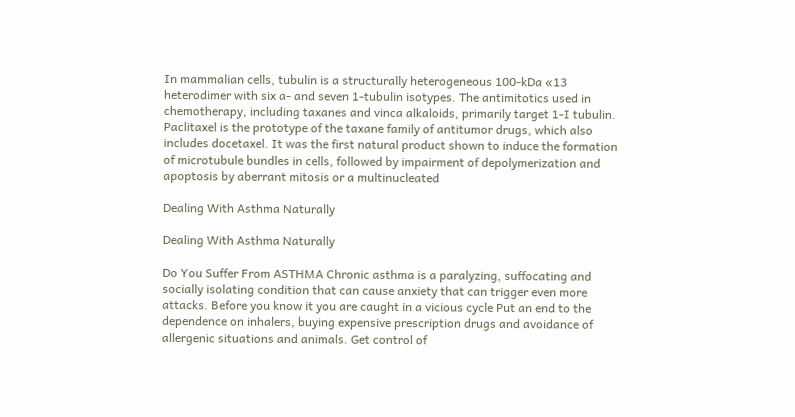In mammalian cells, tubulin is a structurally heterogeneous 100-kDa «13 heterodimer with six a- and seven 1-tubulin isotypes. The antimitotics used in chemotherapy, including taxanes and vinca alkaloids, primarily target 1-I tubulin. Paclitaxel is the prototype of the taxane family of antitumor drugs, which also includes docetaxel. It was the first natural product shown to induce the formation of microtubule bundles in cells, followed by impairment of depolymerization and apoptosis by aberrant mitosis or a multinucleated

Dealing With Asthma Naturally

Dealing With Asthma Naturally

Do You Suffer From ASTHMA Chronic asthma is a paralyzing, suffocating and socially isolating condition that can cause anxiety that can trigger even more attacks. Before you know it you are caught in a vicious cycle Put an end to the dependence on inhalers, buying expensive prescription drugs and avoidance of allergenic situations and animals. Get control of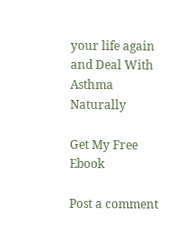your life again and Deal With Asthma Naturally

Get My Free Ebook

Post a comment